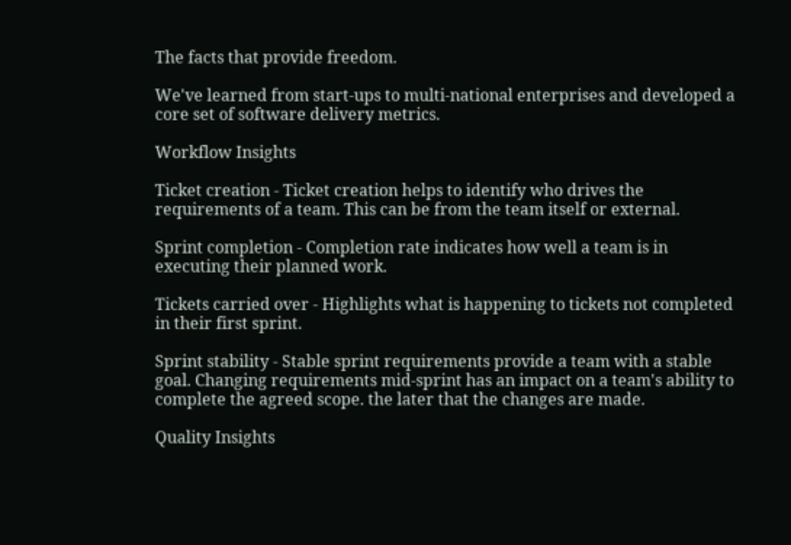The facts that provide freedom.

We've learned from start-ups to multi-national enterprises and developed a core set of software delivery metrics.

Workflow Insights

Ticket creation - Ticket creation helps to identify who drives the requirements of a team. This can be from the team itself or external.

Sprint completion - Completion rate indicates how well a team is in executing their planned work.

Tickets carried over - Highlights what is happening to tickets not completed in their first sprint.

Sprint stability - Stable sprint requirements provide a team with a stable goal. Changing requirements mid-sprint has an impact on a team's ability to complete the agreed scope. the later that the changes are made.

Quality Insights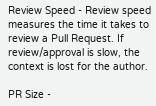Review Speed - Review speed measures the time it takes to review a Pull Request. If review/approval is slow, the context is lost for the author.

PR Size -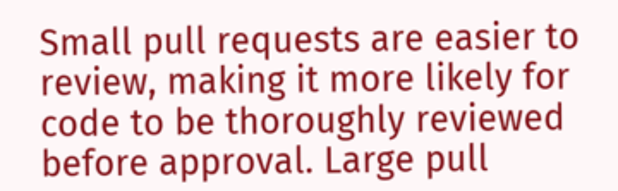Small pull requests are easier to review, making it more likely for code to be thoroughly reviewed before approval. Large pull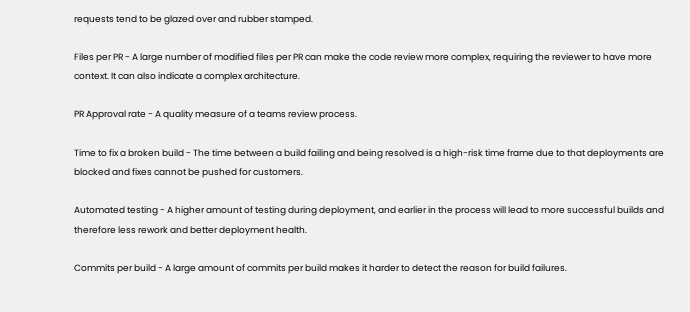requests tend to be glazed over and rubber stamped.

Files per PR - A large number of modified files per PR can make the code review more complex, requiring the reviewer to have more context. It can also indicate a complex architecture.

PR Approval rate - A quality measure of a teams review process.

Time to fix a broken build - The time between a build failing and being resolved is a high-risk time frame due to that deployments are blocked and fixes cannot be pushed for customers.

Automated testing - A higher amount of testing during deployment, and earlier in the process will lead to more successful builds and therefore less rework and better deployment health.

Commits per build - A large amount of commits per build makes it harder to detect the reason for build failures.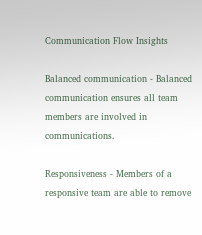Communication Flow Insights

Balanced communication - Balanced communication ensures all team members are involved in communications.

Responsiveness - Members of a responsive team are able to remove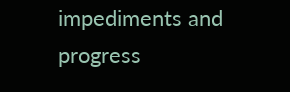impediments and progress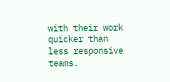with their work quicker than less responsive teams.